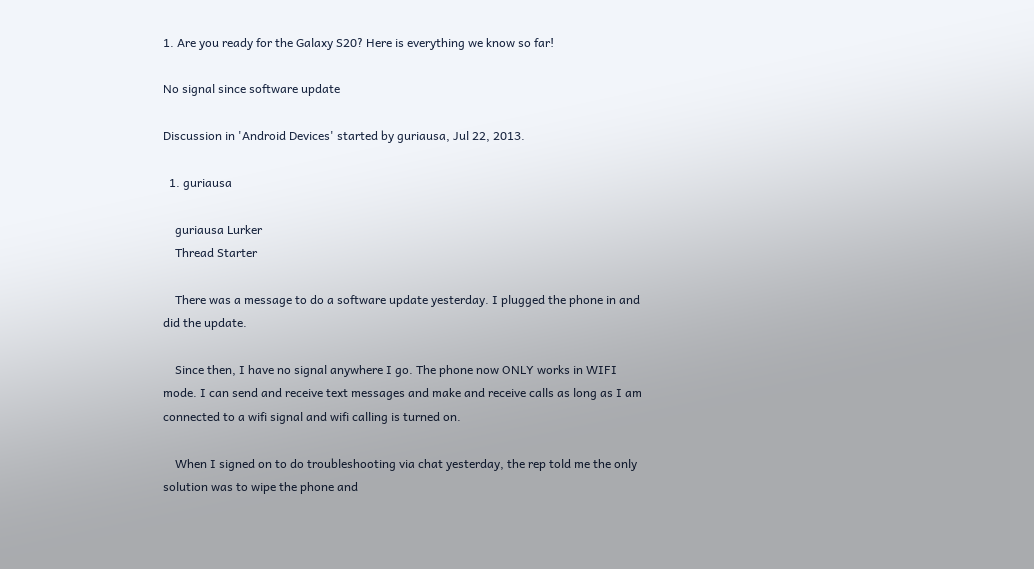1. Are you ready for the Galaxy S20? Here is everything we know so far!

No signal since software update

Discussion in 'Android Devices' started by guriausa, Jul 22, 2013.

  1. guriausa

    guriausa Lurker
    Thread Starter

    There was a message to do a software update yesterday. I plugged the phone in and did the update.

    Since then, I have no signal anywhere I go. The phone now ONLY works in WIFI mode. I can send and receive text messages and make and receive calls as long as I am connected to a wifi signal and wifi calling is turned on.

    When I signed on to do troubleshooting via chat yesterday, the rep told me the only solution was to wipe the phone and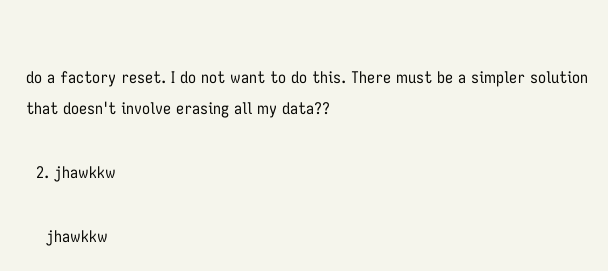do a factory reset. I do not want to do this. There must be a simpler solution that doesn't involve erasing all my data??

  2. jhawkkw

    jhawkkw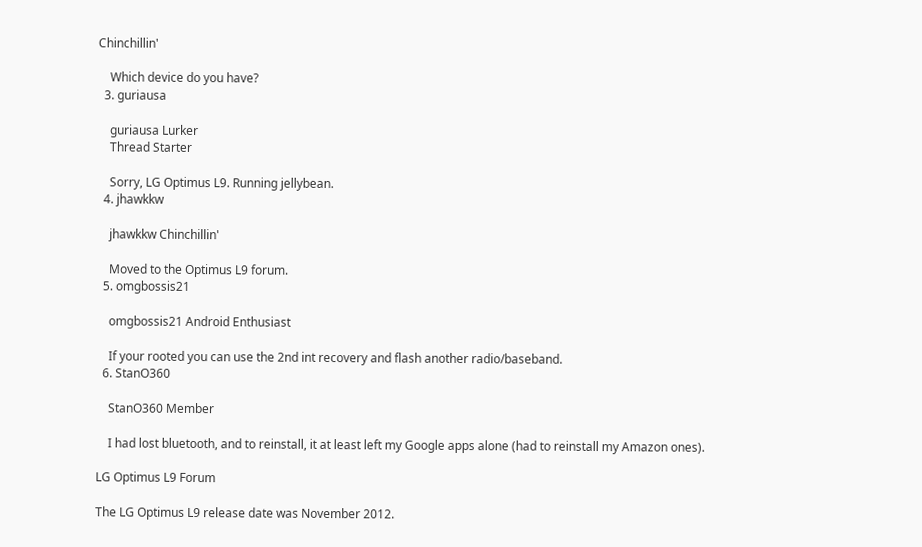Chinchillin'

    Which device do you have?
  3. guriausa

    guriausa Lurker
    Thread Starter

    Sorry, LG Optimus L9. Running jellybean.
  4. jhawkkw

    jhawkkw Chinchillin'

    Moved to the Optimus L9 forum.
  5. omgbossis21

    omgbossis21 Android Enthusiast

    If your rooted you can use the 2nd int recovery and flash another radio/baseband.
  6. StanO360

    StanO360 Member

    I had lost bluetooth, and to reinstall, it at least left my Google apps alone (had to reinstall my Amazon ones).

LG Optimus L9 Forum

The LG Optimus L9 release date was November 2012.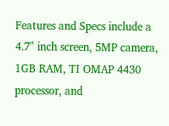Features and Specs include a 4.7" inch screen, 5MP camera, 1GB RAM, TI OMAP 4430 processor, and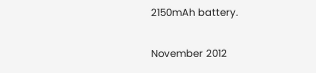2150mAh battery.

November 2012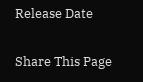Release Date

Share This Page